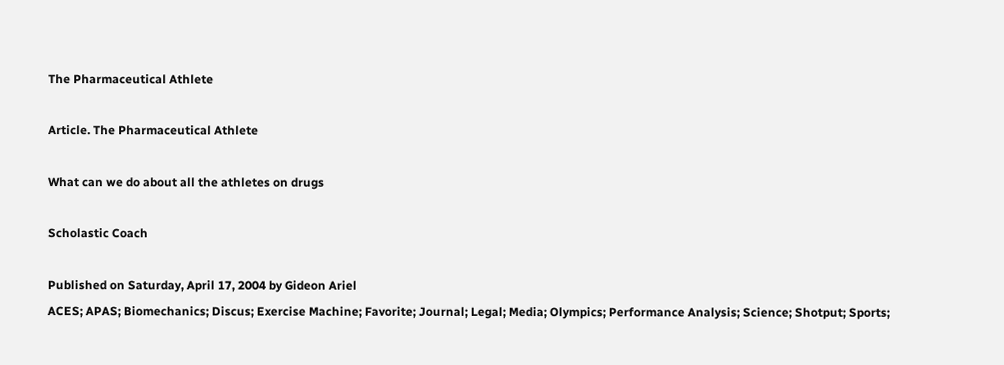The Pharmaceutical Athlete

Article. The Pharmaceutical Athlete

What can we do about all the athletes on drugs

Scholastic Coach

Published on Saturday, April 17, 2004 by Gideon Ariel
ACES; APAS; Biomechanics; Discus; Exercise Machine; Favorite; Journal; Legal; Media; Olympics; Performance Analysis; Science; Shotput; Sports;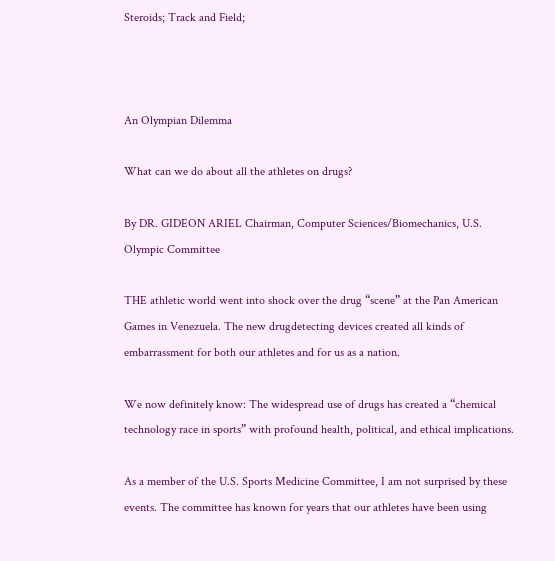Steroids; Track and Field;



An Olympian Dilemma

What can we do about all the athletes on drugs?

By DR. GIDEON ARIEL Chairman, Computer Sciences/Biomechanics, U.S. Olympic Committee

THE athletic world went into shock over the drug “scene” at the Pan American Games in Venezuela. The new drugdetecting devices created all kinds of embarrassment for both our athletes and for us as a nation.

We now definitely know: The widespread use of drugs has created a “chemical technology race in sports” with profound health, political, and ethical implications.

As a member of the U.S. Sports Medicine Committee, I am not surprised by these events. The committee has known for years that our athletes have been using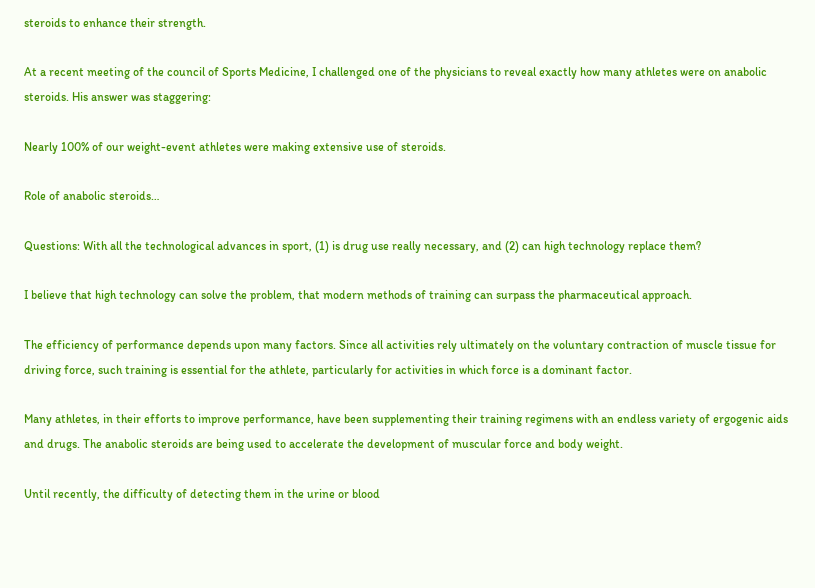steroids to enhance their strength.

At a recent meeting of the council of Sports Medicine, I challenged one of the physicians to reveal exactly how many athletes were on anabolic steroids. His answer was staggering:

Nearly 100% of our weight-event athletes were making extensive use of steroids.

Role of anabolic steroids…

Questions: With all the technological advances in sport, (1) is drug use really necessary, and (2) can high technology replace them?

I believe that high technology can solve the problem, that modern methods of training can surpass the pharmaceutical approach.

The efficiency of performance depends upon many factors. Since all activities rely ultimately on the voluntary contraction of muscle tissue for driving force, such training is essential for the athlete, particularly for activities in which force is a dominant factor.

Many athletes, in their efforts to improve performance, have been supplementing their training regimens with an endless variety of ergogenic aids and drugs. The anabolic steroids are being used to accelerate the development of muscular force and body weight.

Until recently, the difficulty of detecting them in the urine or blood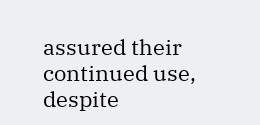assured their continued use, despite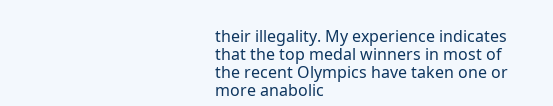their illegality. My experience indicates that the top medal winners in most of the recent Olympics have taken one or more anabolic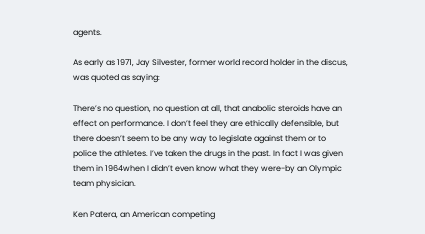agents.

As early as 1971, Jay Silvester, former world record holder in the discus, was quoted as saying:

There’s no question, no question at all, that anabolic steroids have an effect on performance. I don’t feel they are ethically defensible, but there doesn’t seem to be any way to legislate against them or to police the athletes. I’ve taken the drugs in the past. In fact I was given them in 1964when I didn’t even know what they were-by an Olympic team physician.

Ken Patera, an American competing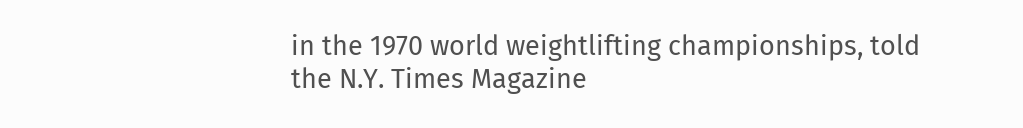in the 1970 world weightlifting championships, told the N.Y. Times Magazine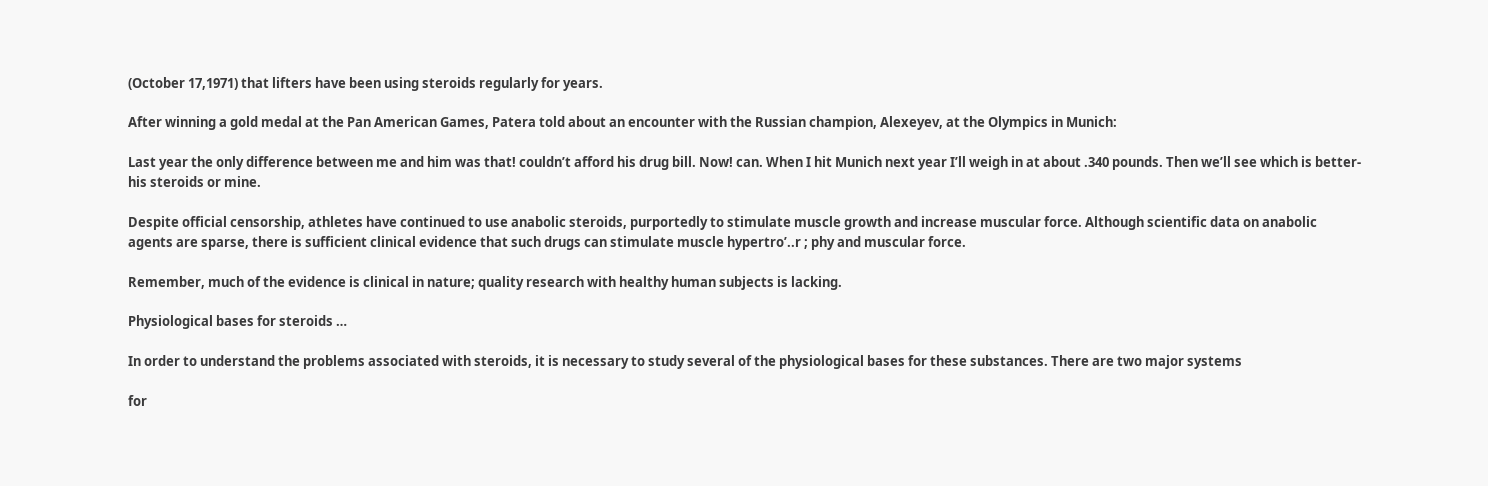(October 17,1971) that lifters have been using steroids regularly for years.

After winning a gold medal at the Pan American Games, Patera told about an encounter with the Russian champion, Alexeyev, at the Olympics in Munich:

Last year the only difference between me and him was that! couldn’t afford his drug bill. Now! can. When I hit Munich next year I’ll weigh in at about .340 pounds. Then we’ll see which is better-his steroids or mine.

Despite official censorship, athletes have continued to use anabolic steroids, purportedly to stimulate muscle growth and increase muscular force. Although scientific data on anabolic agents are sparse, there is sufficient clinical evidence that such drugs can stimulate muscle hypertro’..r ; phy and muscular force.

Remember, much of the evidence is clinical in nature; quality research with healthy human subjects is lacking.

Physiological bases for steroids …

In order to understand the problems associated with steroids, it is necessary to study several of the physiological bases for these substances. There are two major systems

for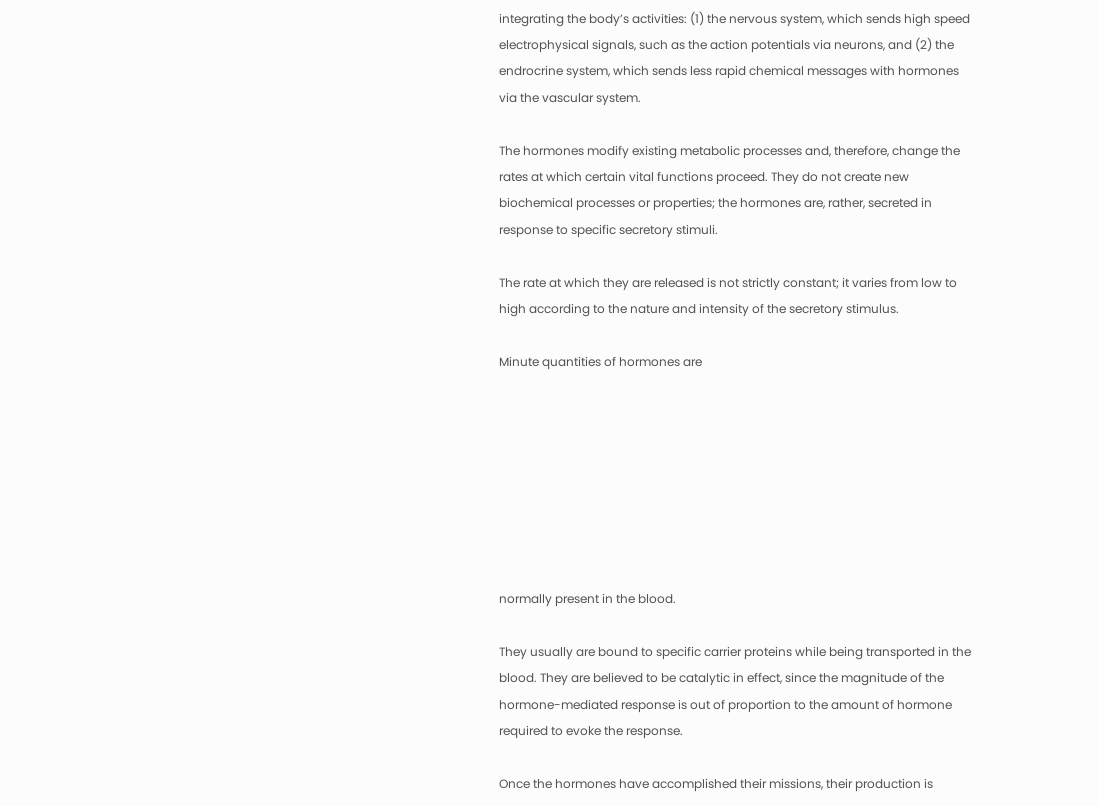integrating the body’s activities: (1) the nervous system, which sends high speed electrophysical signals, such as the action potentials via neurons, and (2) the endrocrine system, which sends less rapid chemical messages with hormones via the vascular system.

The hormones modify existing metabolic processes and, therefore, change the rates at which certain vital functions proceed. They do not create new biochemical processes or properties; the hormones are, rather, secreted in response to specific secretory stimuli.

The rate at which they are released is not strictly constant; it varies from low to high according to the nature and intensity of the secretory stimulus.

Minute quantities of hormones are








normally present in the blood.

They usually are bound to specific carrier proteins while being transported in the blood. They are believed to be catalytic in effect, since the magnitude of the hormone-mediated response is out of proportion to the amount of hormone required to evoke the response.

Once the hormones have accomplished their missions, their production is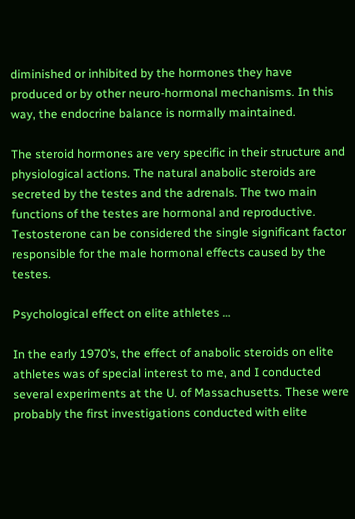diminished or inhibited by the hormones they have produced or by other neuro-hormonal mechanisms. In this way, the endocrine balance is normally maintained.

The steroid hormones are very specific in their structure and physiological actions. The natural anabolic steroids are secreted by the testes and the adrenals. The two main functions of the testes are hormonal and reproductive. Testosterone can be considered the single significant factor responsible for the male hormonal effects caused by the testes.

Psychological effect on elite athletes …

In the early 1970’s, the effect of anabolic steroids on elite athletes was of special interest to me, and I conducted several experiments at the U. of Massachusetts. These were probably the first investigations conducted with elite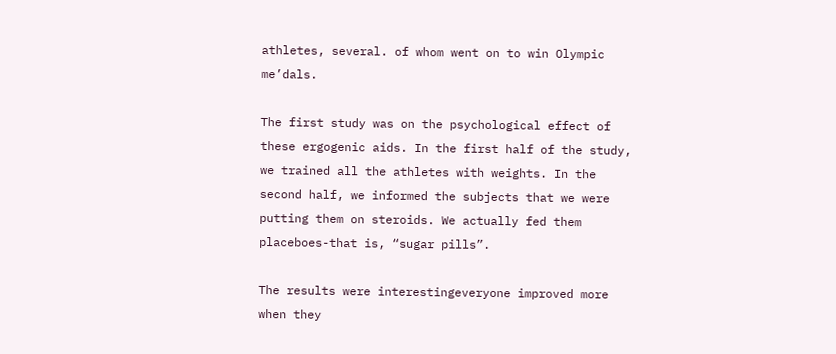athletes, several. of whom went on to win Olympic me’dals.

The first study was on the psychological effect of these ergogenic aids. In the first half of the study, we trained all the athletes with weights. In the second half, we informed the subjects that we were putting them on steroids. We actually fed them placeboes-that is, “sugar pills”.

The results were interestingeveryone improved more when they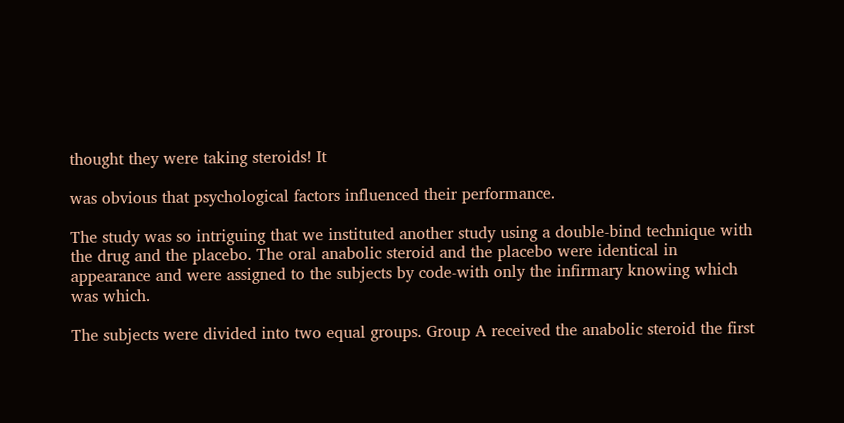thought they were taking steroids! It

was obvious that psychological factors influenced their performance.

The study was so intriguing that we instituted another study using a double-bind technique with the drug and the placebo. The oral anabolic steroid and the placebo were identical in appearance and were assigned to the subjects by code-with only the infirmary knowing which was which.

The subjects were divided into two equal groups. Group A received the anabolic steroid the first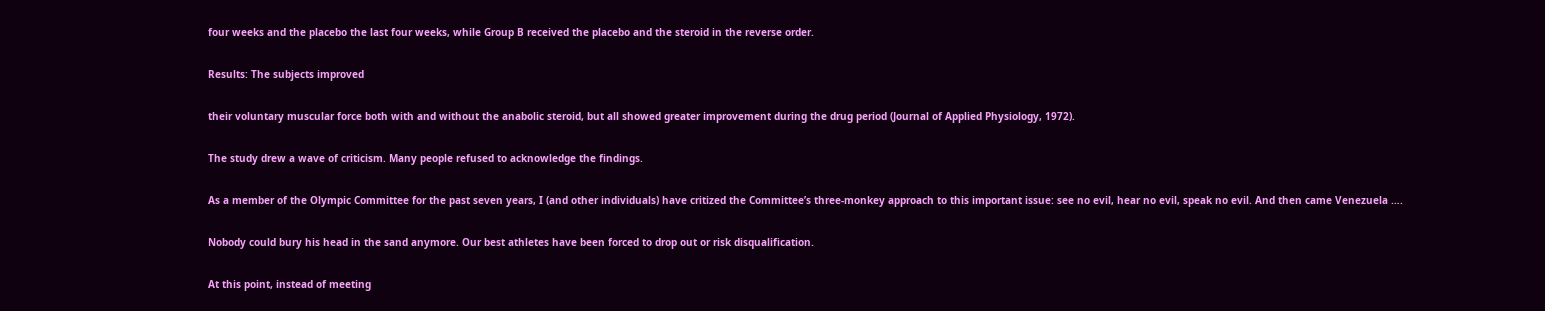four weeks and the placebo the last four weeks, while Group B received the placebo and the steroid in the reverse order.

Results: The subjects improved

their voluntary muscular force both with and without the anabolic steroid, but all showed greater improvement during the drug period (Journal of Applied Physiology, 1972).

The study drew a wave of criticism. Many people refused to acknowledge the findings.

As a member of the Olympic Committee for the past seven years, I (and other individuals) have critized the Committee’s three-monkey approach to this important issue: see no evil, hear no evil, speak no evil. And then came Venezuela ….

Nobody could bury his head in the sand anymore. Our best athletes have been forced to drop out or risk disqualification.

At this point, instead of meeting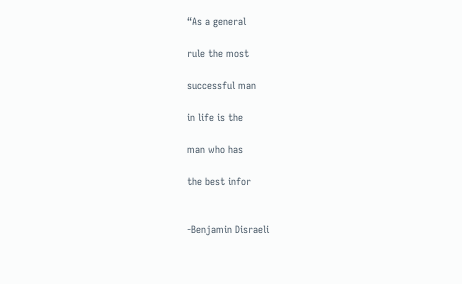“As a general

rule the most

successful man

in life is the

man who has

the best infor


-Benjamin Disraeli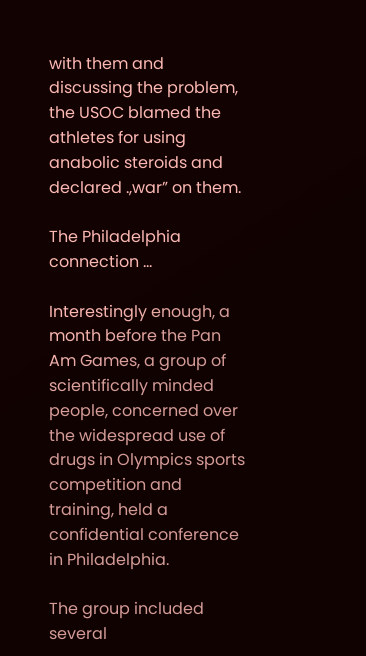with them and discussing the problem, the USOC blamed the athletes for using anabolic steroids and declared .,war” on them.

The Philadelphia connection …

Interestingly enough, a month before the Pan Am Games, a group of scientifically minded people, concerned over the widespread use of drugs in Olympics sports competition and training, held a confidential conference in Philadelphia.

The group included several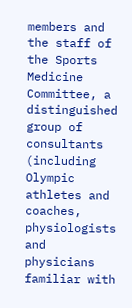members and the staff of the Sports Medicine Committee, a distinguished group of consultants (including Olympic athletes and coaches, physiologists and physicians familiar with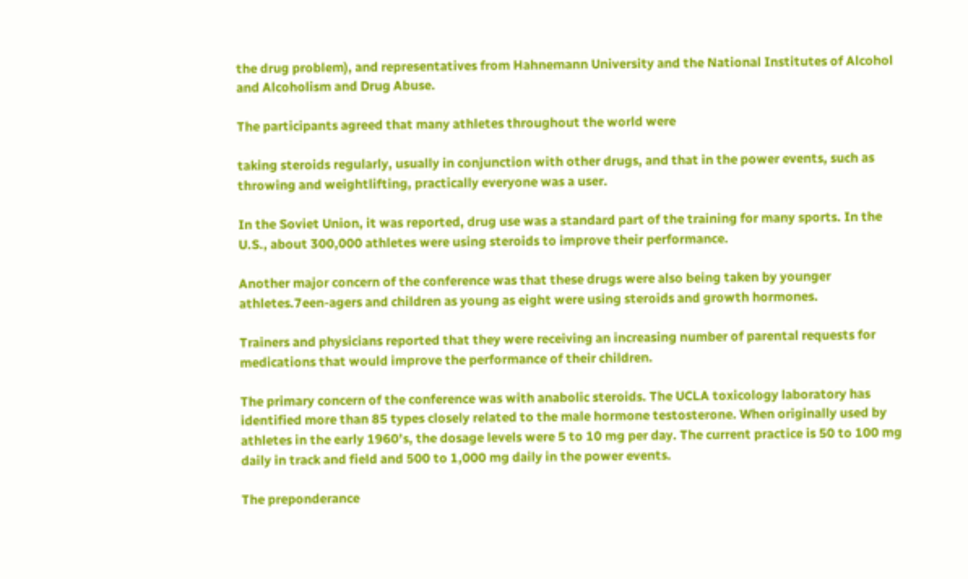the drug problem), and representatives from Hahnemann University and the National Institutes of Alcohol and Alcoholism and Drug Abuse.

The participants agreed that many athletes throughout the world were

taking steroids regularly, usually in conjunction with other drugs, and that in the power events, such as throwing and weightlifting, practically everyone was a user.

In the Soviet Union, it was reported, drug use was a standard part of the training for many sports. In the U.S., about 300,000 athletes were using steroids to improve their performance.

Another major concern of the conference was that these drugs were also being taken by younger athletes.7een-agers and children as young as eight were using steroids and growth hormones.

Trainers and physicians reported that they were receiving an increasing number of parental requests for medications that would improve the performance of their children.

The primary concern of the conference was with anabolic steroids. The UCLA toxicology laboratory has identified more than 85 types closely related to the male hormone testosterone. When originally used by athletes in the early 1960’s, the dosage levels were 5 to 10 mg per day. The current practice is 50 to 100 mg daily in track and field and 500 to 1,000 mg daily in the power events.

The preponderance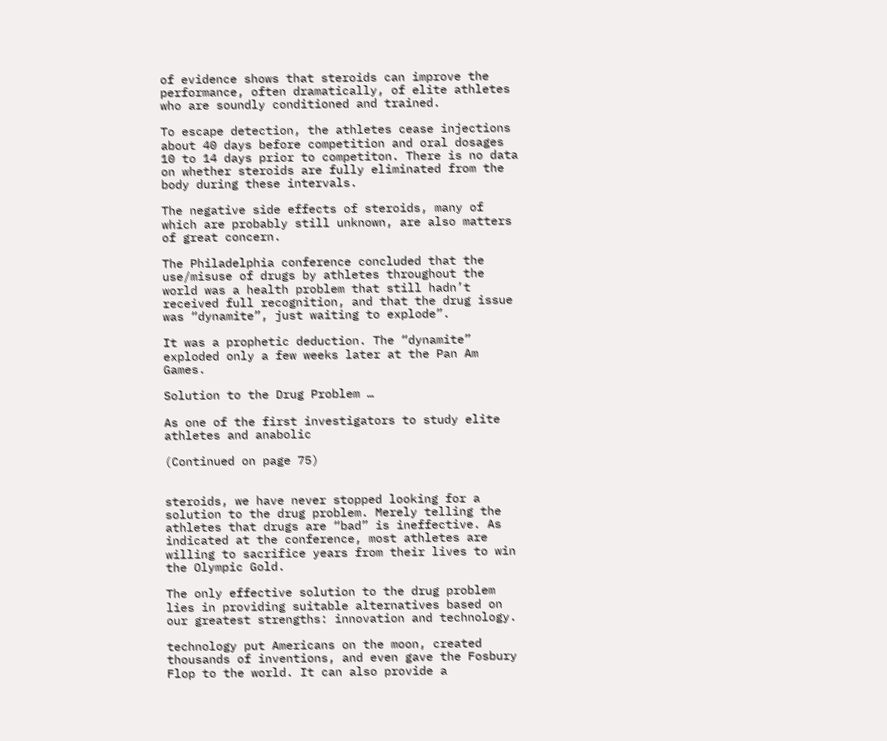of evidence shows that steroids can improve the performance, often dramatically, of elite athletes who are soundly conditioned and trained.

To escape detection, the athletes cease injections about 40 days before competition and oral dosages 10 to 14 days prior to competiton. There is no data on whether steroids are fully eliminated from the body during these intervals.

The negative side effects of steroids, many of which are probably still unknown, are also matters of great concern.

The Philadelphia conference concluded that the use/misuse of drugs by athletes throughout the world was a health problem that still hadn’t received full recognition, and that the drug issue was “dynamite”, just waiting to explode”.

It was a prophetic deduction. The “dynamite” exploded only a few weeks later at the Pan Am Games.

Solution to the Drug Problem …

As one of the first investigators to study elite athletes and anabolic

(Continued on page 75)


steroids, we have never stopped looking for a solution to the drug problem. Merely telling the athletes that drugs are “bad” is ineffective. As indicated at the conference, most athletes are willing to sacrifice years from their lives to win the Olympic Gold.

The only effective solution to the drug problem lies in providing suitable alternatives based on our greatest strengths: innovation and technology.

technology put Americans on the moon, created thousands of inventions, and even gave the Fosbury Flop to the world. It can also provide a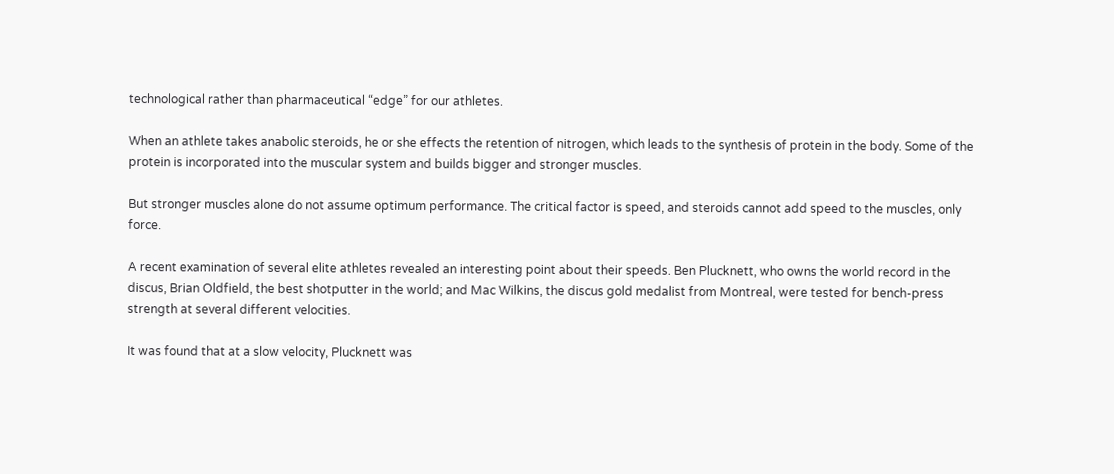technological rather than pharmaceutical “edge” for our athletes.

When an athlete takes anabolic steroids, he or she effects the retention of nitrogen, which leads to the synthesis of protein in the body. Some of the protein is incorporated into the muscular system and builds bigger and stronger muscles.

But stronger muscles alone do not assume optimum performance. The critical factor is speed, and steroids cannot add speed to the muscles, only force.

A recent examination of several elite athletes revealed an interesting point about their speeds. Ben Plucknett, who owns the world record in the discus, Brian Oldfield, the best shotputter in the world; and Mac Wilkins, the discus gold medalist from Montreal, were tested for bench-press strength at several different velocities.

It was found that at a slow velocity, Plucknett was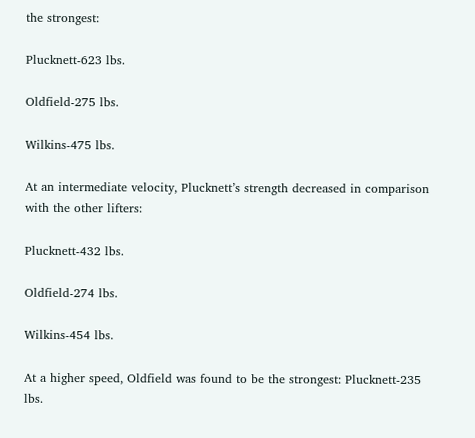the strongest:

Plucknett-623 lbs.

Oldfield-275 lbs.

Wilkins-475 lbs.

At an intermediate velocity, Plucknett’s strength decreased in comparison with the other lifters:

Plucknett-432 lbs.

Oldfield-274 lbs.

Wilkins-454 lbs.

At a higher speed, Oldfield was found to be the strongest: Plucknett-235 lbs.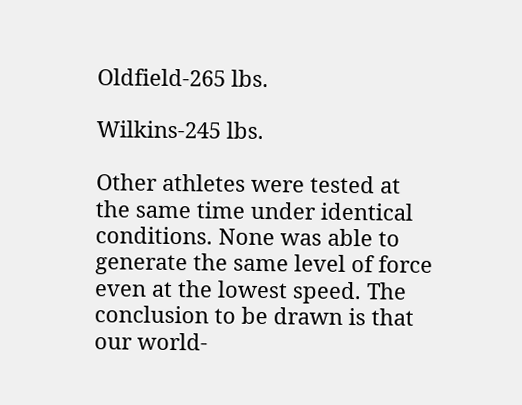Oldfield-265 lbs.

Wilkins-245 lbs.

Other athletes were tested at the same time under identical conditions. None was able to generate the same level of force even at the lowest speed. The conclusion to be drawn is that our world-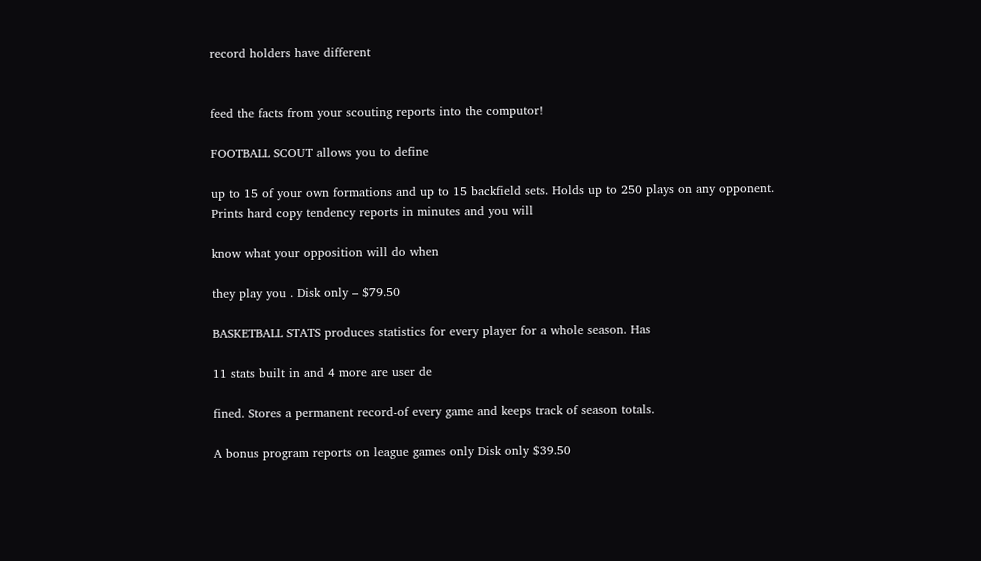record holders have different


feed the facts from your scouting reports into the computor!

FOOTBALL SCOUT allows you to define

up to 15 of your own formations and up to 15 backfield sets. Holds up to 250 plays on any opponent. Prints hard copy tendency reports in minutes and you will

know what your opposition will do when

they play you . Disk only – $79.50

BASKETBALL STATS produces statistics for every player for a whole season. Has

11 stats built in and 4 more are user de

fined. Stores a permanent record-of every game and keeps track of season totals.

A bonus program reports on league games only Disk only $39.50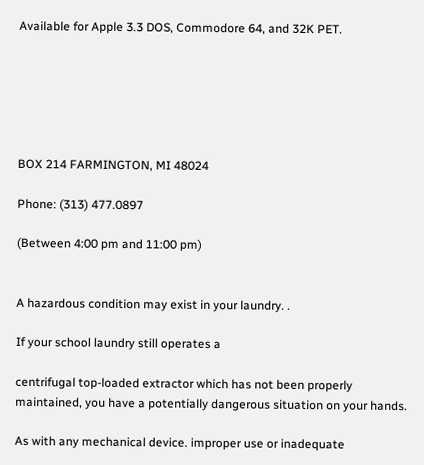Available for Apple 3.3 DOS, Commodore 64, and 32K PET.






BOX 214 FARMINGTON, MI 48024

Phone: (313) 477.0897

(Between 4:00 pm and 11:00 pm)


A hazardous condition may exist in your laundry. .

If your school laundry still operates a

centrifugal top-loaded extractor which has not been properly maintained, you have a potentially dangerous situation on your hands.

As with any mechanical device. improper use or inadequate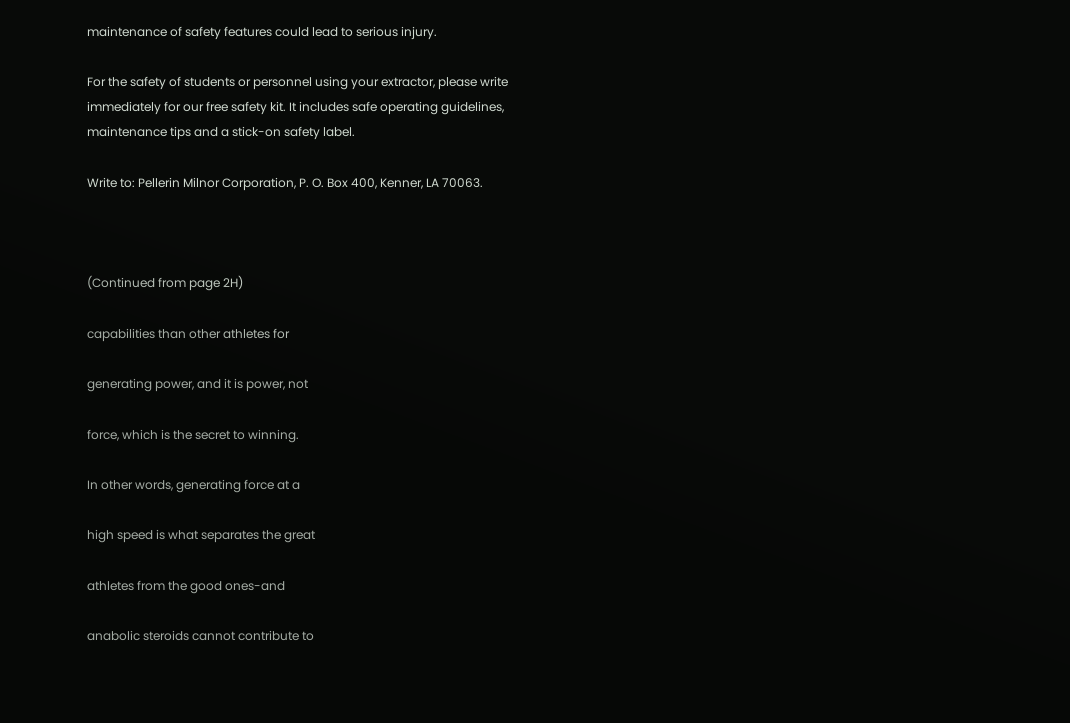maintenance of safety features could lead to serious injury.

For the safety of students or personnel using your extractor, please write immediately for our free safety kit. It includes safe operating guidelines, maintenance tips and a stick-on safety label.

Write to: Pellerin Milnor Corporation, P. O. Box 400, Kenner, LA 70063.



(Continued from page 2H)

capabilities than other athletes for

generating power, and it is power, not

force, which is the secret to winning.

In other words, generating force at a

high speed is what separates the great

athletes from the good ones-and

anabolic steroids cannot contribute to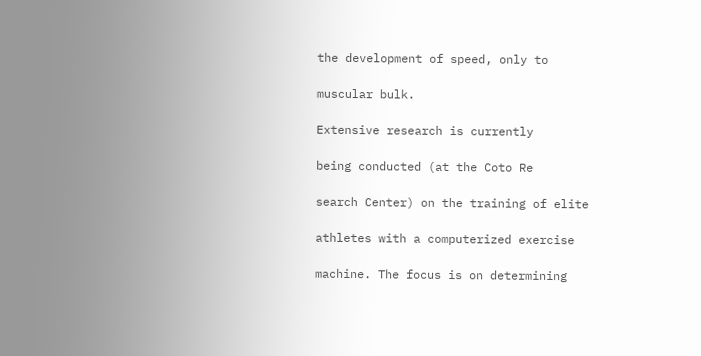the development of speed, only to

muscular bulk.

Extensive research is currently

being conducted (at the Coto Re

search Center) on the training of elite

athletes with a computerized exercise

machine. The focus is on determining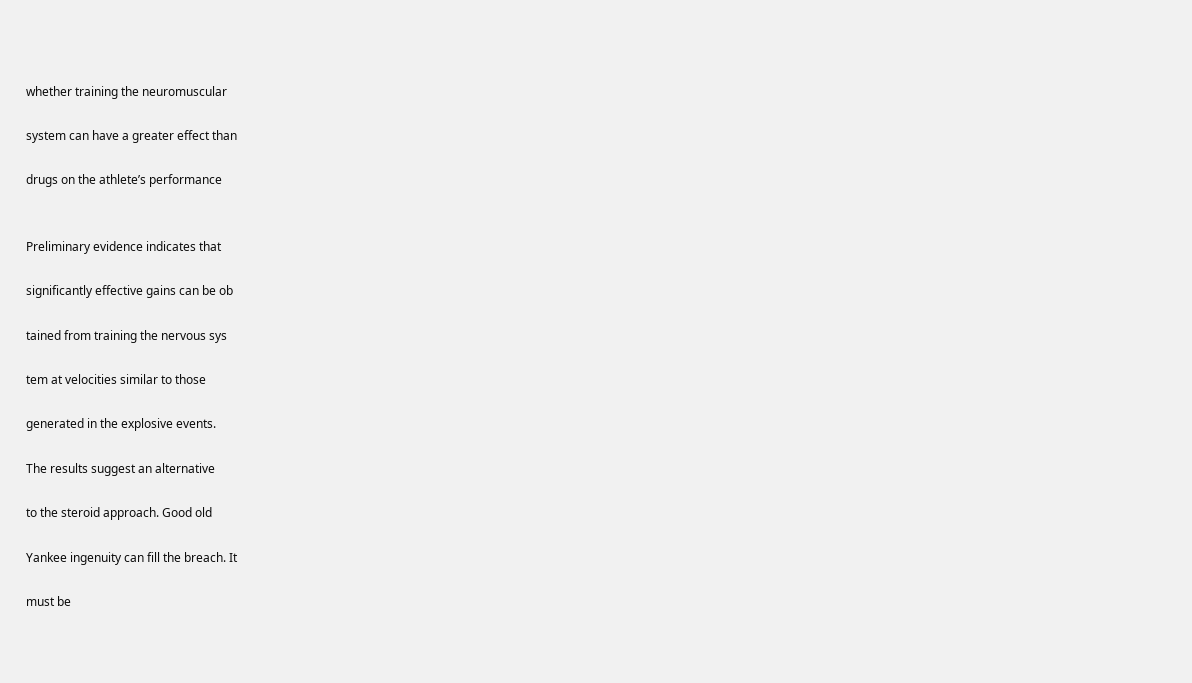whether training the neuromuscular

system can have a greater effect than

drugs on the athlete’s performance


Preliminary evidence indicates that

significantly effective gains can be ob

tained from training the nervous sys

tem at velocities similar to those

generated in the explosive events.

The results suggest an alternative

to the steroid approach. Good old

Yankee ingenuity can fill the breach. It

must be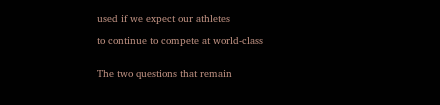used if we expect our athletes

to continue to compete at world-class


The two questions that remain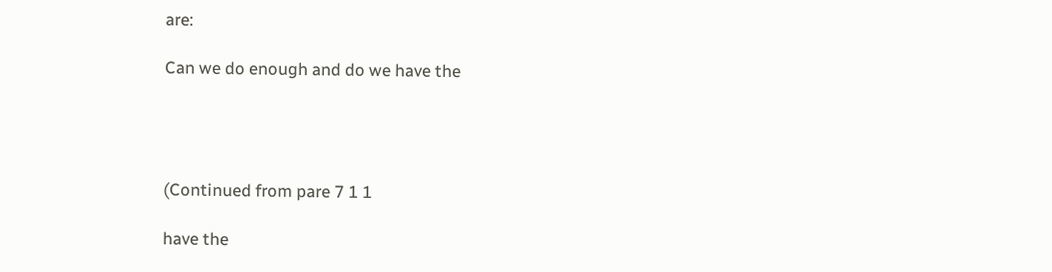are:

Can we do enough and do we have the




(Continued from pare 7 1 1

have the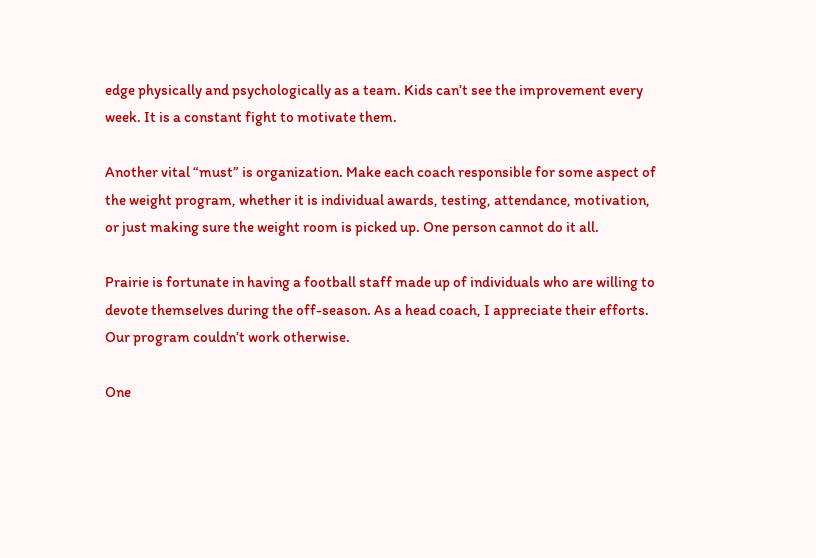edge physically and psychologically as a team. Kids can’t see the improvement every week. It is a constant fight to motivate them.

Another vital “must” is organization. Make each coach responsible for some aspect of the weight program, whether it is individual awards, testing, attendance, motivation, or just making sure the weight room is picked up. One person cannot do it all.

Prairie is fortunate in having a football staff made up of individuals who are willing to devote themselves during the off-season. As a head coach, I appreciate their efforts. Our program couldn’t work otherwise.

One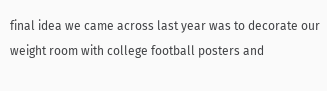final idea we came across last year was to decorate our weight room with college football posters and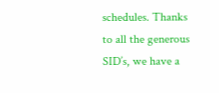schedules. Thanks to all the generous SID’s, we have a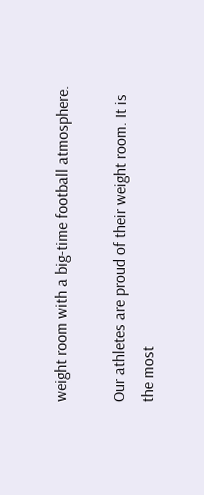weight room with a big-time football atmosphere.

Our athletes are proud of their weight room. It is the most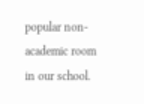popular non-academic room in our school.